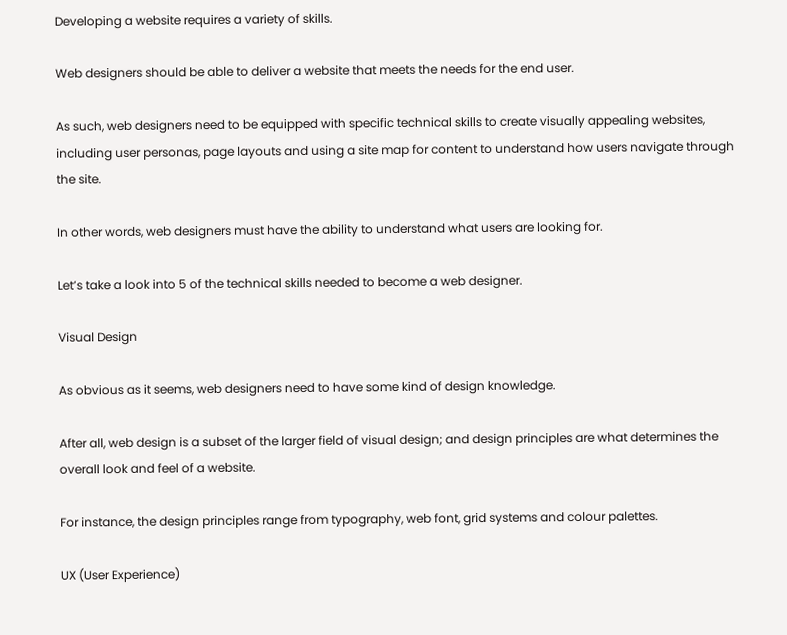Developing a website requires a variety of skills.

Web designers should be able to deliver a website that meets the needs for the end user.

As such, web designers need to be equipped with specific technical skills to create visually appealing websites, including user personas, page layouts and using a site map for content to understand how users navigate through the site.

In other words, web designers must have the ability to understand what users are looking for.

Let’s take a look into 5 of the technical skills needed to become a web designer.

Visual Design

As obvious as it seems, web designers need to have some kind of design knowledge.

After all, web design is a subset of the larger field of visual design; and design principles are what determines the overall look and feel of a website.

For instance, the design principles range from typography, web font, grid systems and colour palettes.

UX (User Experience)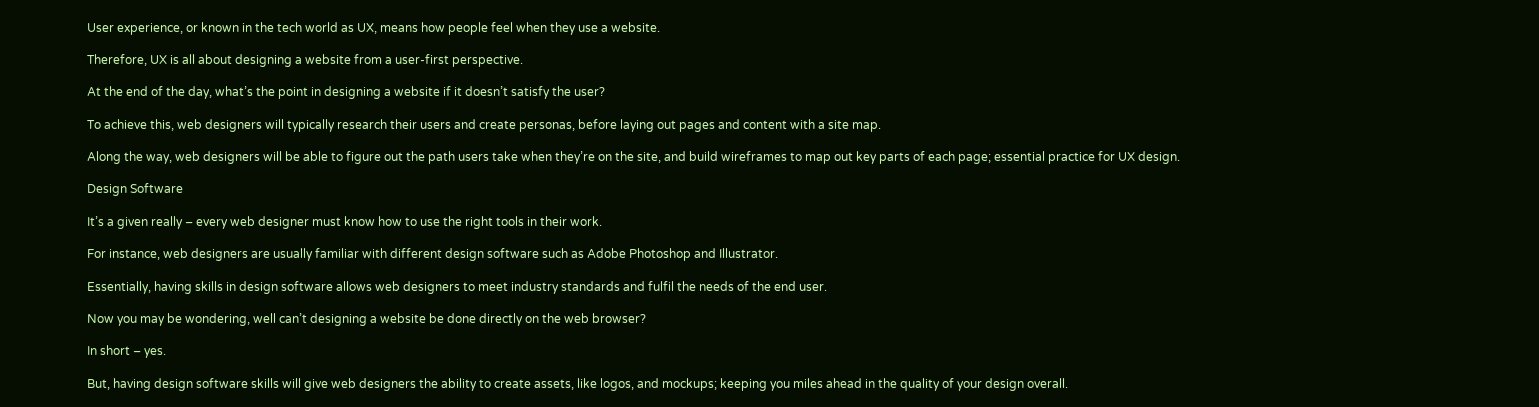User experience, or known in the tech world as UX, means how people feel when they use a website.

Therefore, UX is all about designing a website from a user-first perspective.

At the end of the day, what’s the point in designing a website if it doesn’t satisfy the user?

To achieve this, web designers will typically research their users and create personas, before laying out pages and content with a site map.

Along the way, web designers will be able to figure out the path users take when they’re on the site, and build wireframes to map out key parts of each page; essential practice for UX design.

Design Software

It’s a given really – every web designer must know how to use the right tools in their work.

For instance, web designers are usually familiar with different design software such as Adobe Photoshop and Illustrator.

Essentially, having skills in design software allows web designers to meet industry standards and fulfil the needs of the end user.

Now you may be wondering, well can’t designing a website be done directly on the web browser?

In short – yes.

But, having design software skills will give web designers the ability to create assets, like logos, and mockups; keeping you miles ahead in the quality of your design overall.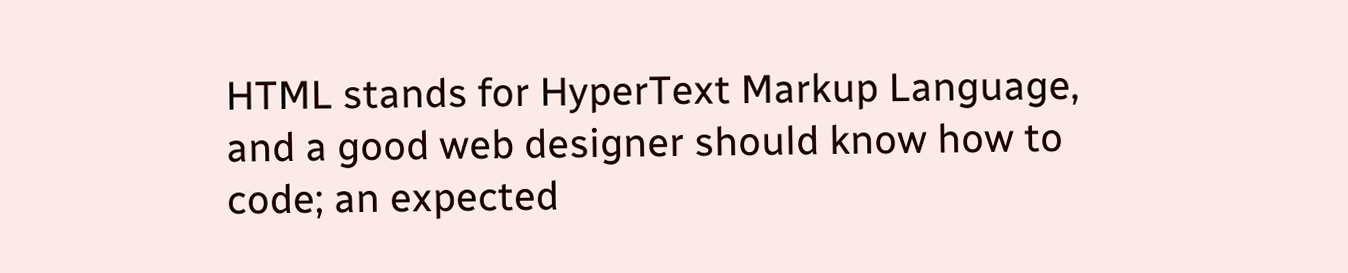HTML stands for HyperText Markup Language, and a good web designer should know how to code; an expected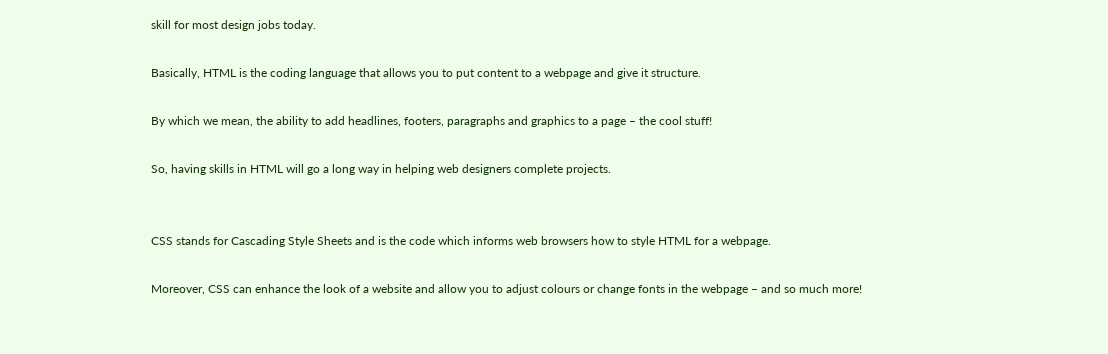skill for most design jobs today.

Basically, HTML is the coding language that allows you to put content to a webpage and give it structure.

By which we mean, the ability to add headlines, footers, paragraphs and graphics to a page – the cool stuff!

So, having skills in HTML will go a long way in helping web designers complete projects.


CSS stands for Cascading Style Sheets and is the code which informs web browsers how to style HTML for a webpage.

Moreover, CSS can enhance the look of a website and allow you to adjust colours or change fonts in the webpage – and so much more!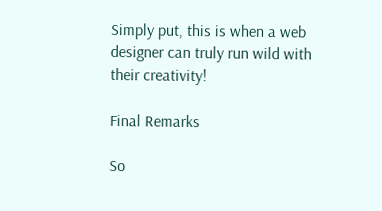Simply put, this is when a web designer can truly run wild with their creativity!

Final Remarks

So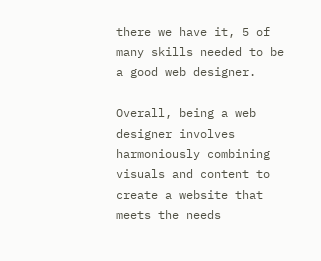there we have it, 5 of many skills needed to be a good web designer.

Overall, being a web designer involves harmoniously combining visuals and content to create a website that meets the needs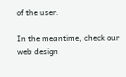of the user.

In the meantime, check our web design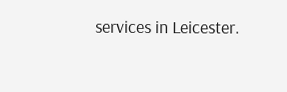services in Leicester.